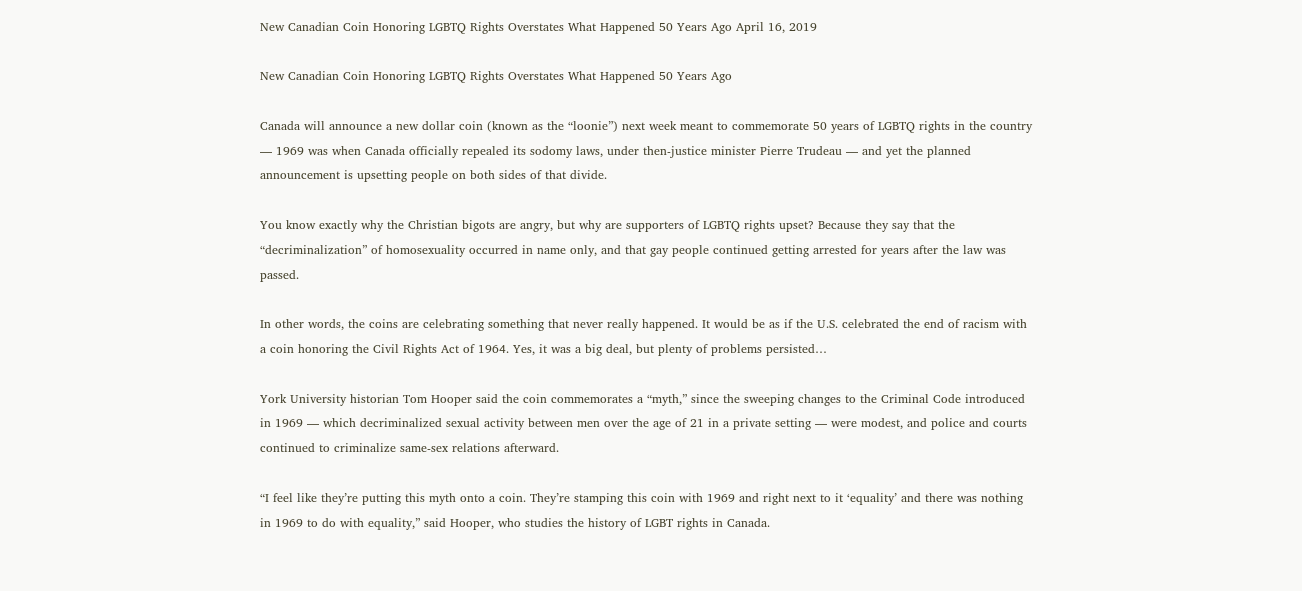New Canadian Coin Honoring LGBTQ Rights Overstates What Happened 50 Years Ago April 16, 2019

New Canadian Coin Honoring LGBTQ Rights Overstates What Happened 50 Years Ago

Canada will announce a new dollar coin (known as the “loonie”) next week meant to commemorate 50 years of LGBTQ rights in the country — 1969 was when Canada officially repealed its sodomy laws, under then-justice minister Pierre Trudeau — and yet the planned announcement is upsetting people on both sides of that divide.

You know exactly why the Christian bigots are angry, but why are supporters of LGBTQ rights upset? Because they say that the “decriminalization” of homosexuality occurred in name only, and that gay people continued getting arrested for years after the law was passed.

In other words, the coins are celebrating something that never really happened. It would be as if the U.S. celebrated the end of racism with a coin honoring the Civil Rights Act of 1964. Yes, it was a big deal, but plenty of problems persisted…

York University historian Tom Hooper said the coin commemorates a “myth,” since the sweeping changes to the Criminal Code introduced in 1969 — which decriminalized sexual activity between men over the age of 21 in a private setting — were modest, and police and courts continued to criminalize same-sex relations afterward.

“I feel like they’re putting this myth onto a coin. They’re stamping this coin with 1969 and right next to it ‘equality’ and there was nothing in 1969 to do with equality,” said Hooper, who studies the history of LGBT rights in Canada.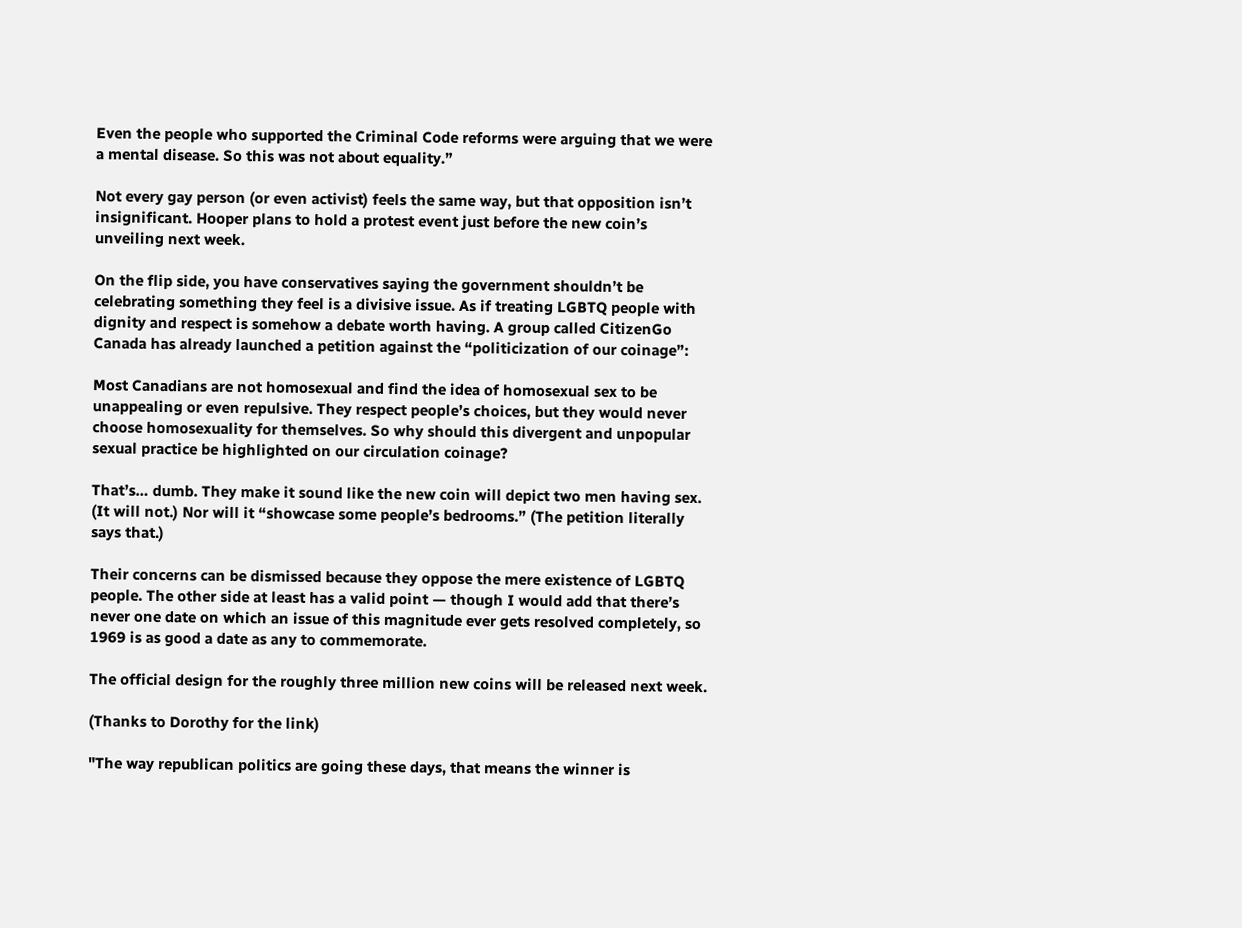Even the people who supported the Criminal Code reforms were arguing that we were a mental disease. So this was not about equality.”

Not every gay person (or even activist) feels the same way, but that opposition isn’t insignificant. Hooper plans to hold a protest event just before the new coin’s unveiling next week.

On the flip side, you have conservatives saying the government shouldn’t be celebrating something they feel is a divisive issue. As if treating LGBTQ people with dignity and respect is somehow a debate worth having. A group called CitizenGo Canada has already launched a petition against the “politicization of our coinage”:

Most Canadians are not homosexual and find the idea of homosexual sex to be unappealing or even repulsive. They respect people’s choices, but they would never choose homosexuality for themselves. So why should this divergent and unpopular sexual practice be highlighted on our circulation coinage?

That’s… dumb. They make it sound like the new coin will depict two men having sex. (It will not.) Nor will it “showcase some people’s bedrooms.” (The petition literally says that.)

Their concerns can be dismissed because they oppose the mere existence of LGBTQ people. The other side at least has a valid point — though I would add that there’s never one date on which an issue of this magnitude ever gets resolved completely, so 1969 is as good a date as any to commemorate.

The official design for the roughly three million new coins will be released next week.

(Thanks to Dorothy for the link)

"The way republican politics are going these days, that means the winner is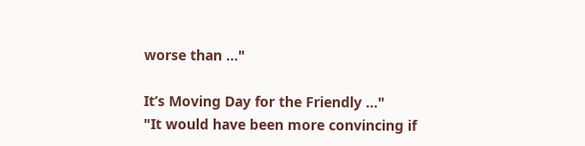worse than ..."

It’s Moving Day for the Friendly ..."
"It would have been more convincing if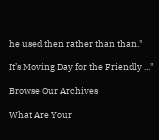he used then rather than than."

It’s Moving Day for the Friendly ..."

Browse Our Archives

What Are Your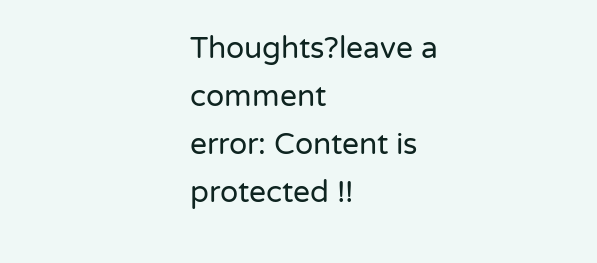Thoughts?leave a comment
error: Content is protected !!